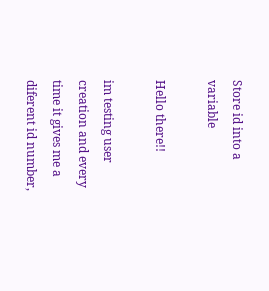Store id into a variable

Hello there!!

im testing user creation and every time it gives me a diferent id number,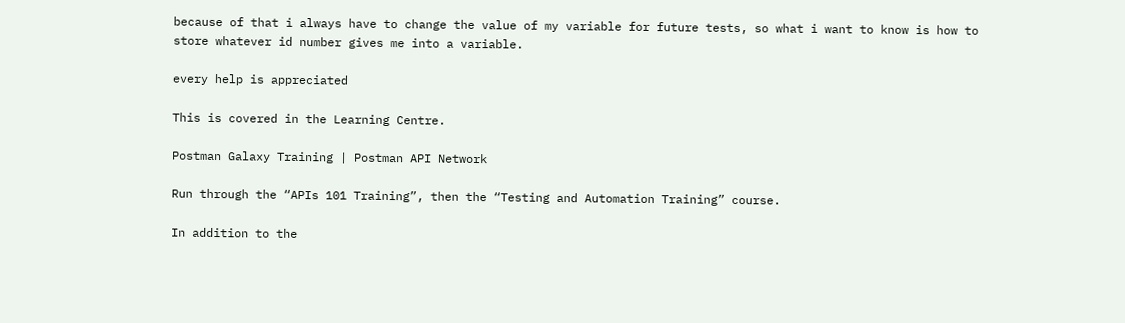because of that i always have to change the value of my variable for future tests, so what i want to know is how to store whatever id number gives me into a variable.

every help is appreciated

This is covered in the Learning Centre.

Postman Galaxy Training | Postman API Network

Run through the “APIs 101 Training”, then the “Testing and Automation Training” course.

In addition to the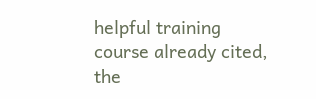helpful training course already cited, the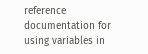reference documentation for using variables in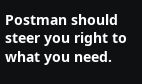Postman should steer you right to what you need.